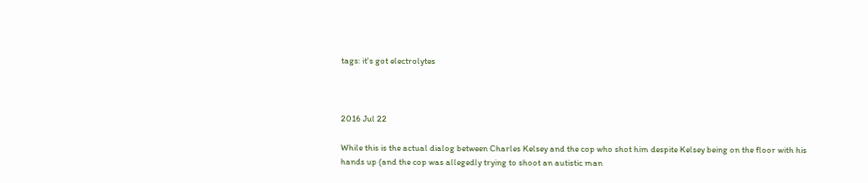tags: it's got electrolytes



2016 Jul 22

While this is the actual dialog between Charles Kelsey and the cop who shot him despite Kelsey being on the floor with his hands up (and the cop was allegedly trying to shoot an autistic man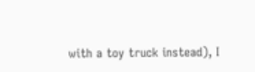with a toy truck instead), I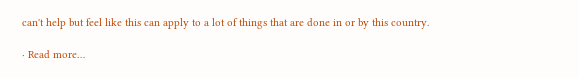can't help but feel like this can apply to a lot of things that are done in or by this country.

· Read more…